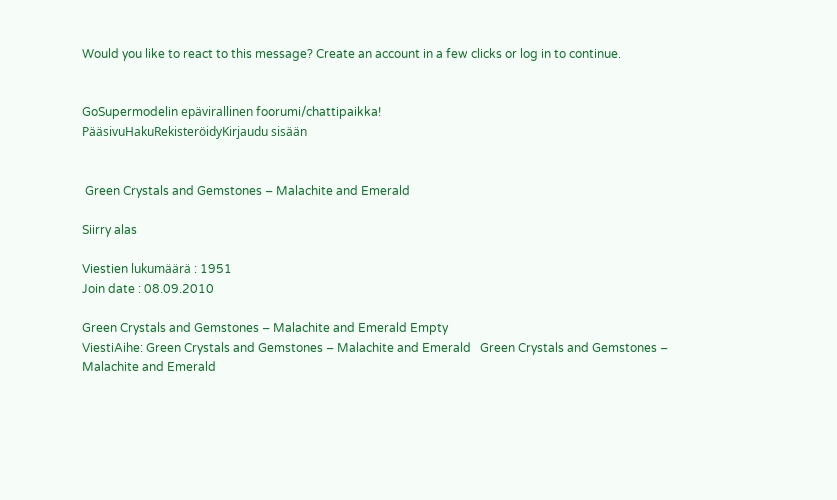Would you like to react to this message? Create an account in a few clicks or log in to continue.


GoSupermodelin epävirallinen foorumi/chattipaikka!
PääsivuHakuRekisteröidyKirjaudu sisään


 Green Crystals and Gemstones – Malachite and Emerald

Siirry alas

Viestien lukumäärä : 1951
Join date : 08.09.2010

Green Crystals and Gemstones – Malachite and Emerald Empty
ViestiAihe: Green Crystals and Gemstones – Malachite and Emerald   Green Crystals and Gemstones – Malachite and Emerald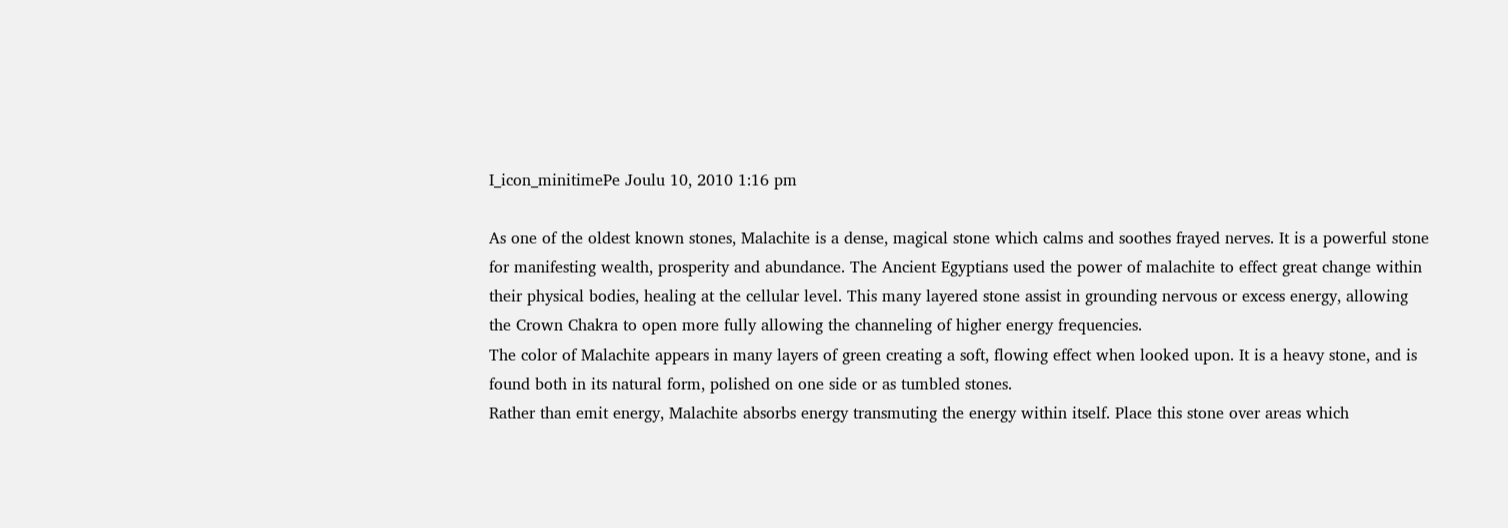I_icon_minitimePe Joulu 10, 2010 1:16 pm

As one of the oldest known stones, Malachite is a dense, magical stone which calms and soothes frayed nerves. It is a powerful stone for manifesting wealth, prosperity and abundance. The Ancient Egyptians used the power of malachite to effect great change within their physical bodies, healing at the cellular level. This many layered stone assist in grounding nervous or excess energy, allowing the Crown Chakra to open more fully allowing the channeling of higher energy frequencies.
The color of Malachite appears in many layers of green creating a soft, flowing effect when looked upon. It is a heavy stone, and is found both in its natural form, polished on one side or as tumbled stones.
Rather than emit energy, Malachite absorbs energy transmuting the energy within itself. Place this stone over areas which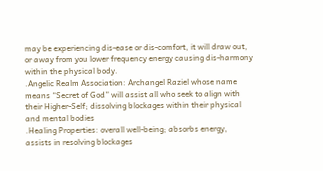may be experiencing dis-ease or dis-comfort, it will draw out, or away from you lower frequency energy causing dis-harmony within the physical body.
.Angelic Realm Association: Archangel Raziel whose name means “Secret of God” will assist all who seek to align with their Higher-Self; dissolving blockages within their physical and mental bodies
.Healing Properties: overall well-being; absorbs energy, assists in resolving blockages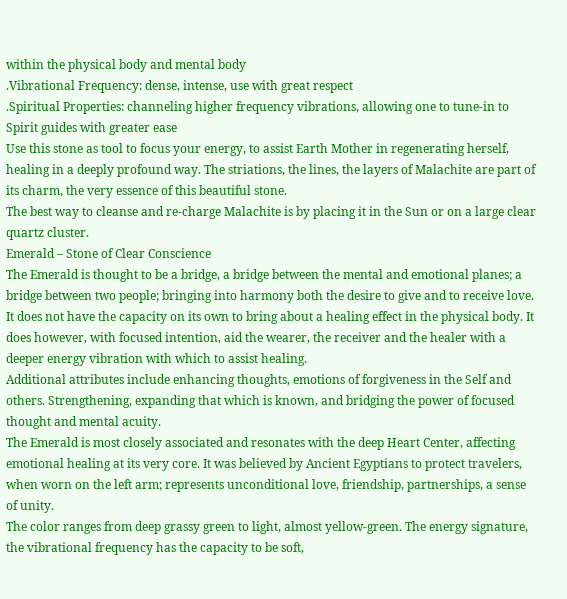within the physical body and mental body
.Vibrational Frequency: dense, intense, use with great respect
.Spiritual Properties: channeling higher frequency vibrations, allowing one to tune-in to Spirit guides with greater ease
Use this stone as tool to focus your energy, to assist Earth Mother in regenerating herself, healing in a deeply profound way. The striations, the lines, the layers of Malachite are part of its charm, the very essence of this beautiful stone.
The best way to cleanse and re-charge Malachite is by placing it in the Sun or on a large clear quartz cluster.
Emerald – Stone of Clear Conscience
The Emerald is thought to be a bridge, a bridge between the mental and emotional planes; a bridge between two people; bringing into harmony both the desire to give and to receive love. It does not have the capacity on its own to bring about a healing effect in the physical body. It does however, with focused intention, aid the wearer, the receiver and the healer with a deeper energy vibration with which to assist healing.
Additional attributes include enhancing thoughts, emotions of forgiveness in the Self and others. Strengthening, expanding that which is known, and bridging the power of focused thought and mental acuity.
The Emerald is most closely associated and resonates with the deep Heart Center, affecting emotional healing at its very core. It was believed by Ancient Egyptians to protect travelers, when worn on the left arm; represents unconditional love, friendship, partnerships, a sense of unity.
The color ranges from deep grassy green to light, almost yellow-green. The energy signature, the vibrational frequency has the capacity to be soft,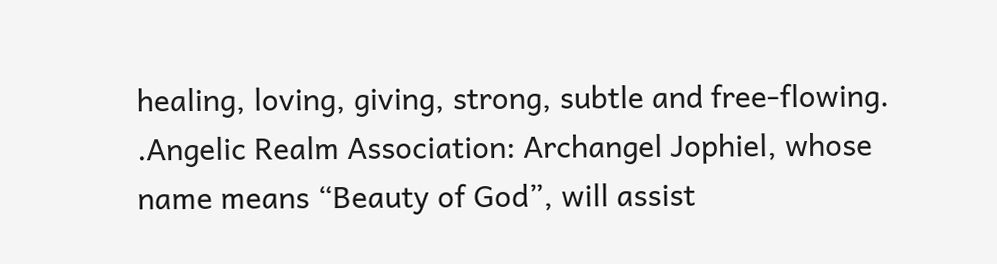healing, loving, giving, strong, subtle and free-flowing.
.Angelic Realm Association: Archangel Jophiel, whose name means “Beauty of God”, will assist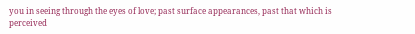you in seeing through the eyes of love; past surface appearances, past that which is perceived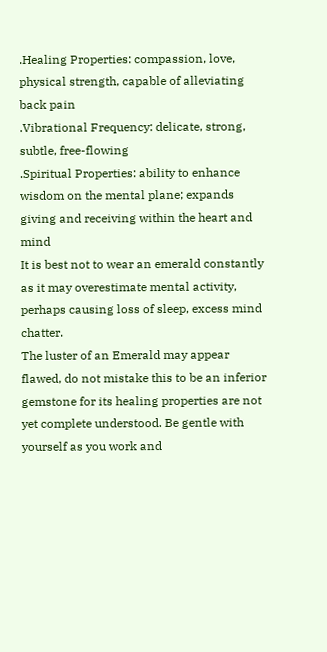.Healing Properties: compassion, love, physical strength, capable of alleviating back pain
.Vibrational Frequency: delicate, strong, subtle, free-flowing
.Spiritual Properties: ability to enhance wisdom on the mental plane; expands giving and receiving within the heart and mind
It is best not to wear an emerald constantly as it may overestimate mental activity, perhaps causing loss of sleep, excess mind chatter.
The luster of an Emerald may appear flawed, do not mistake this to be an inferior gemstone for its healing properties are not yet complete understood. Be gentle with yourself as you work and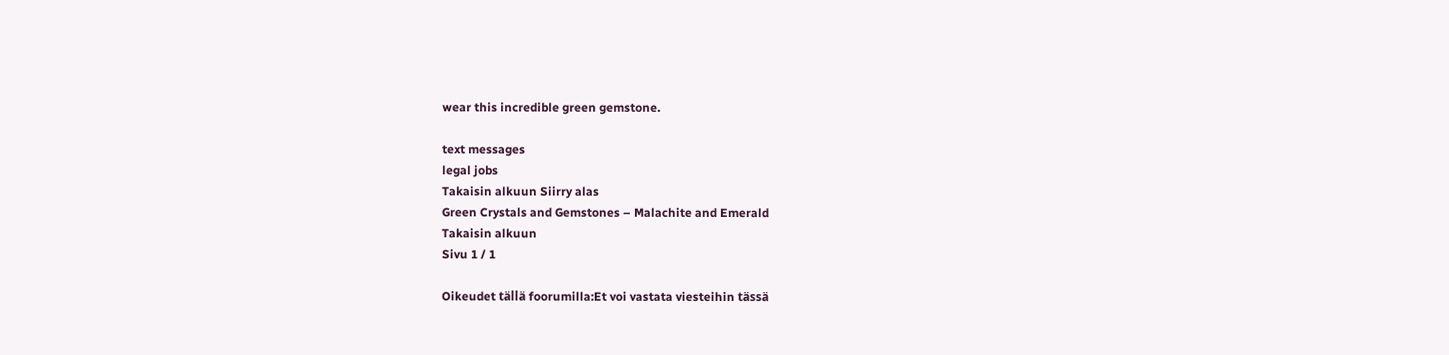wear this incredible green gemstone.

text messages
legal jobs
Takaisin alkuun Siirry alas
Green Crystals and Gemstones – Malachite and Emerald
Takaisin alkuun
Sivu 1 / 1

Oikeudet tällä foorumilla:Et voi vastata viesteihin tässä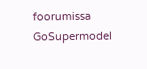foorumissa
GoSupermodel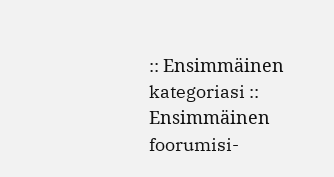:: Ensimmäinen kategoriasi :: Ensimmäinen foorumisi-